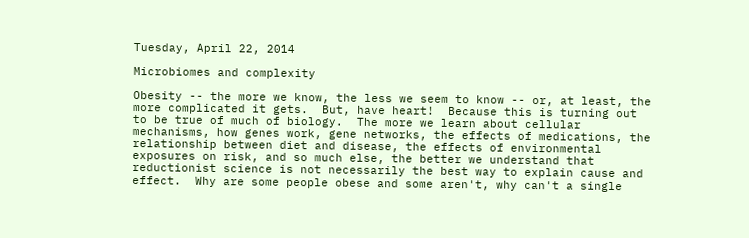Tuesday, April 22, 2014

Microbiomes and complexity

Obesity -- the more we know, the less we seem to know -- or, at least, the more complicated it gets.  But, have heart!  Because this is turning out to be true of much of biology.  The more we learn about cellular mechanisms, how genes work, gene networks, the effects of medications, the relationship between diet and disease, the effects of environmental exposures on risk, and so much else, the better we understand that reductionist science is not necessarily the best way to explain cause and effect.  Why are some people obese and some aren't, why can't a single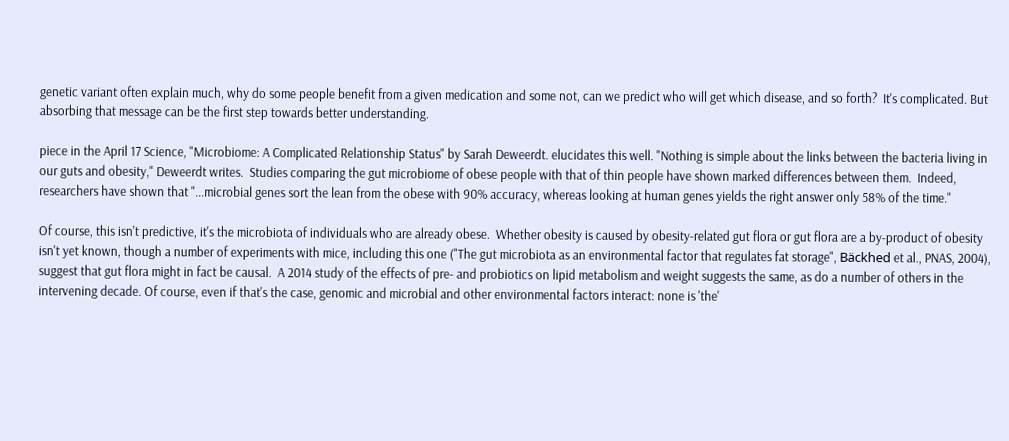genetic variant often explain much, why do some people benefit from a given medication and some not, can we predict who will get which disease, and so forth?  It's complicated. But absorbing that message can be the first step towards better understanding.

piece in the April 17 Science, "Microbiome: A Complicated Relationship Status" by Sarah Deweerdt. elucidates this well. "Nothing is simple about the links between the bacteria living in our guts and obesity," Deweerdt writes.  Studies comparing the gut microbiome of obese people with that of thin people have shown marked differences between them.  Indeed, researchers have shown that "...microbial genes sort the lean from the obese with 90% accuracy, whereas looking at human genes yields the right answer only 58% of the time."

Of course, this isn't predictive, it's the microbiota of individuals who are already obese.  Whether obesity is caused by obesity-related gut flora or gut flora are a by-product of obesity isn't yet known, though a number of experiments with mice, including this one ("The gut microbiota as an environmental factor that regulates fat storage", Bäckhed et al., PNAS, 2004), suggest that gut flora might in fact be causal.  A 2014 study of the effects of pre- and probiotics on lipid metabolism and weight suggests the same, as do a number of others in the intervening decade. Of course, even if that's the case, genomic and microbial and other environmental factors interact: none is 'the'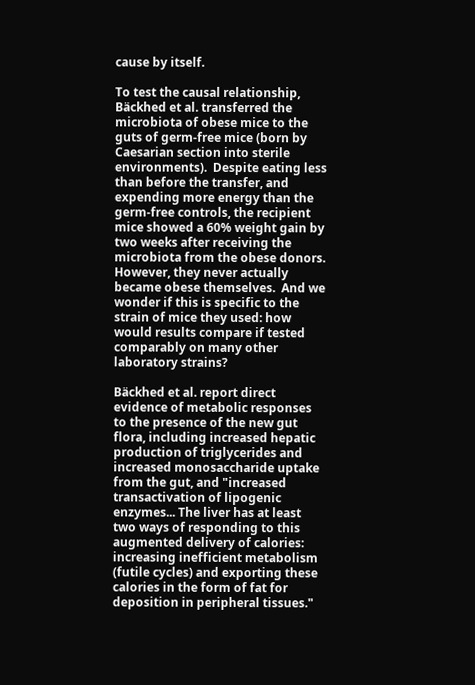cause by itself.

To test the causal relationship, Bäckhed et al. transferred the microbiota of obese mice to the guts of germ-free mice (born by Caesarian section into sterile environments).  Despite eating less than before the transfer, and expending more energy than the germ-free controls, the recipient mice showed a 60% weight gain by two weeks after receiving the microbiota from the obese donors.  However, they never actually became obese themselves.  And we wonder if this is specific to the strain of mice they used: how would results compare if tested comparably on many other laboratory strains?

Bäckhed et al. report direct evidence of metabolic responses to the presence of the new gut flora, including increased hepatic production of triglycerides and increased monosaccharide uptake from the gut, and "increased transactivation of lipogenic enzymes... The liver has at least two ways of responding to this augmented delivery of calories: increasing inefficient metabolism (futile cycles) and exporting these calories in the form of fat for deposition in peripheral tissues."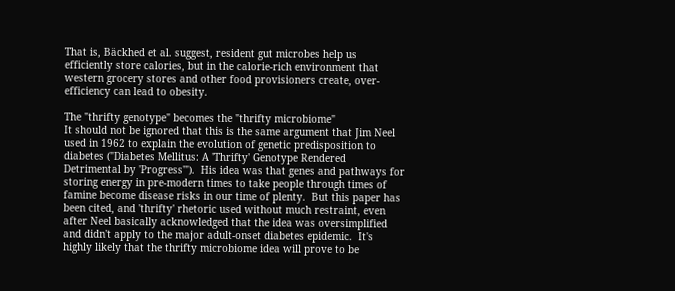That is, Bäckhed et al. suggest, resident gut microbes help us efficiently store calories, but in the calorie-rich environment that western grocery stores and other food provisioners create, over-efficiency can lead to obesity.

The "thrifty genotype" becomes the "thrifty microbiome"
It should not be ignored that this is the same argument that Jim Neel used in 1962 to explain the evolution of genetic predisposition to diabetes ("Diabetes Mellitus: A 'Thrifty' Genotype Rendered Detrimental by 'Progress'").  His idea was that genes and pathways for storing energy in pre-modern times to take people through times of famine become disease risks in our time of plenty.  But this paper has been cited, and 'thrifty' rhetoric used without much restraint, even after Neel basically acknowledged that the idea was oversimplified and didn't apply to the major adult-onset diabetes epidemic.  It's highly likely that the thrifty microbiome idea will prove to be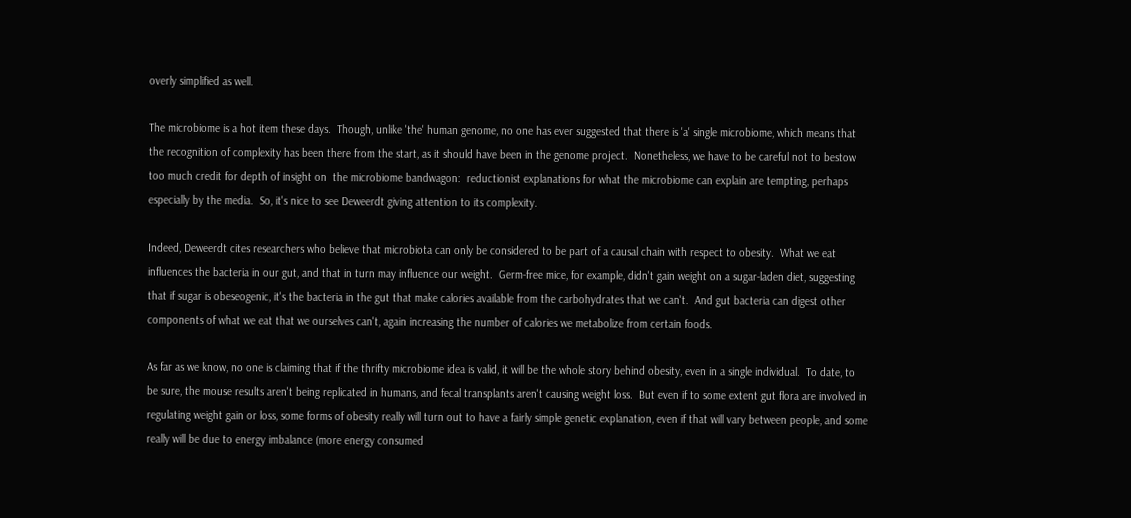overly simplified as well.

The microbiome is a hot item these days.  Though, unlike 'the' human genome, no one has ever suggested that there is 'a' single microbiome, which means that the recognition of complexity has been there from the start, as it should have been in the genome project.  Nonetheless, we have to be careful not to bestow too much credit for depth of insight on  the microbiome bandwagon:  reductionist explanations for what the microbiome can explain are tempting, perhaps especially by the media.  So, it's nice to see Deweerdt giving attention to its complexity.

Indeed, Deweerdt cites researchers who believe that microbiota can only be considered to be part of a causal chain with respect to obesity.  What we eat influences the bacteria in our gut, and that in turn may influence our weight.  Germ-free mice, for example, didn't gain weight on a sugar-laden diet, suggesting that if sugar is obeseogenic, it's the bacteria in the gut that make calories available from the carbohydrates that we can't.  And gut bacteria can digest other components of what we eat that we ourselves can't, again increasing the number of calories we metabolize from certain foods.

As far as we know, no one is claiming that if the thrifty microbiome idea is valid, it will be the whole story behind obesity, even in a single individual.  To date, to be sure, the mouse results aren't being replicated in humans, and fecal transplants aren't causing weight loss.  But even if to some extent gut flora are involved in regulating weight gain or loss, some forms of obesity really will turn out to have a fairly simple genetic explanation, even if that will vary between people, and some really will be due to energy imbalance (more energy consumed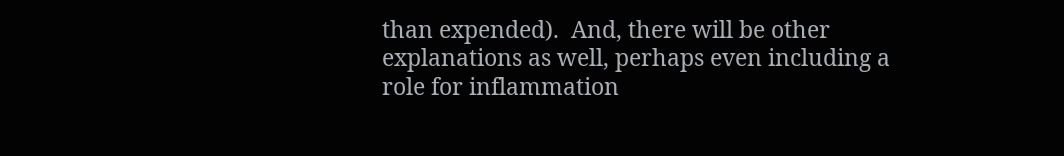than expended).  And, there will be other explanations as well, perhaps even including a role for inflammation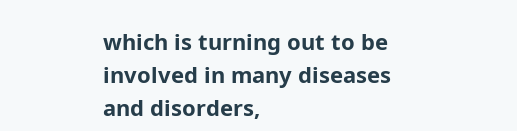which is turning out to be involved in many diseases and disorders,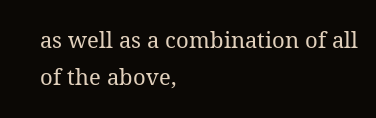as well as a combination of all of the above,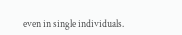even in single individuals.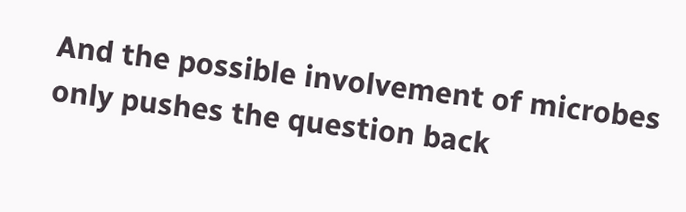And the possible involvement of microbes only pushes the question back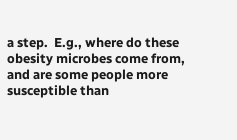a step.  E.g., where do these obesity microbes come from, and are some people more susceptible than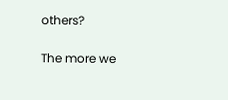others?

The more we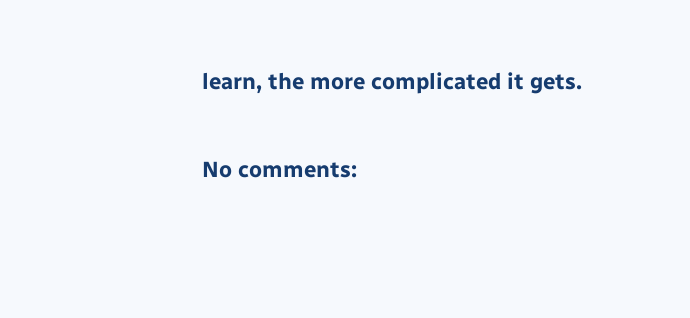learn, the more complicated it gets.

No comments: